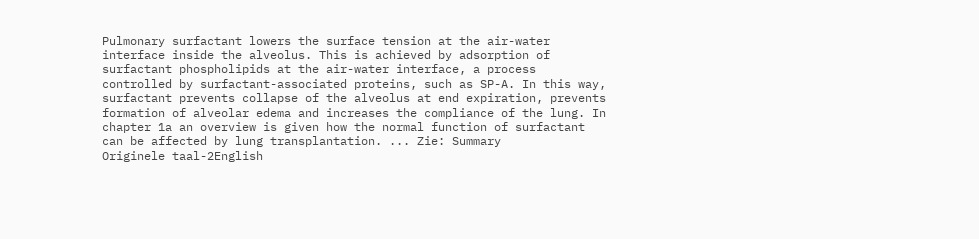Pulmonary surfactant lowers the surface tension at the air-water interface inside the alveolus. This is achieved by adsorption of surfactant phospholipids at the air-water interface, a process controlled by surfactant-associated proteins, such as SP-A. In this way, surfactant prevents collapse of the alveolus at end expiration, prevents formation of alveolar edema and increases the compliance of the lung. In chapter 1a an overview is given how the normal function of surfactant can be affected by lung transplantation. ... Zie: Summary
Originele taal-2English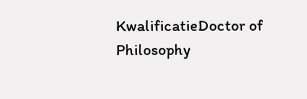KwalificatieDoctor of Philosophy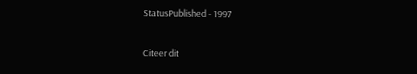StatusPublished - 1997

Citeer dit